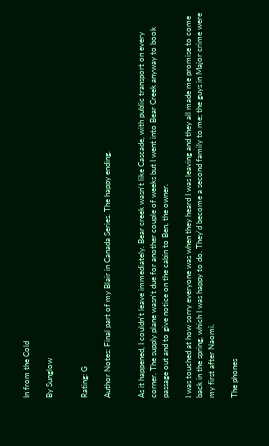In from the Cold

By Sunglow


Rating: G

Author Notes: Final part of my Blair in Canada Series. The happy ending.


As it happened, I couldn't leave immediately. Bear creek wasn't like Cascade, with public transport on every corner. The supply plane wasn't due for another couple of weeks but I went into Bear Creek anyway to book passage out and to give notice on the cabin to Ben, the owner.

I was touched at how sorry everyone was when they heard I was leaving and they all made me promise to come back in the spring, which I was happy to do. They'd become a second family to me; the guys in Major crime were my first after Naomi.

The phones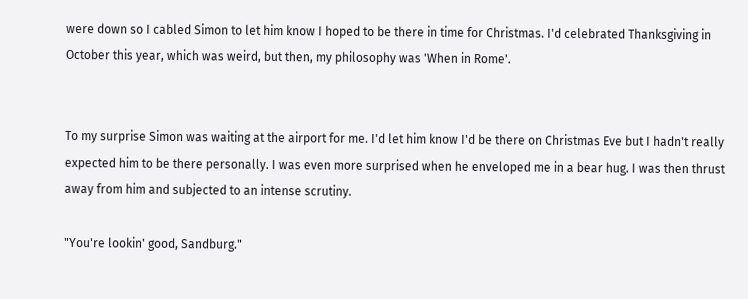were down so I cabled Simon to let him know I hoped to be there in time for Christmas. I'd celebrated Thanksgiving in October this year, which was weird, but then, my philosophy was 'When in Rome'.


To my surprise Simon was waiting at the airport for me. I'd let him know I'd be there on Christmas Eve but I hadn't really expected him to be there personally. I was even more surprised when he enveloped me in a bear hug. I was then thrust away from him and subjected to an intense scrutiny.

"You're lookin' good, Sandburg."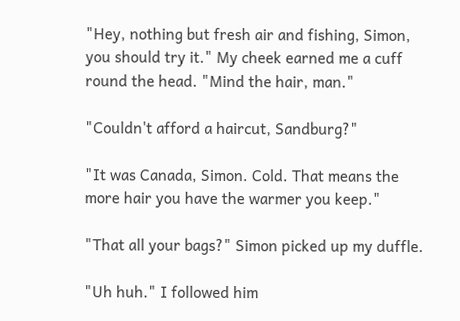"Hey, nothing but fresh air and fishing, Simon, you should try it." My cheek earned me a cuff round the head. "Mind the hair, man."

"Couldn't afford a haircut, Sandburg?"

"It was Canada, Simon. Cold. That means the more hair you have the warmer you keep."

"That all your bags?" Simon picked up my duffle.

"Uh huh." I followed him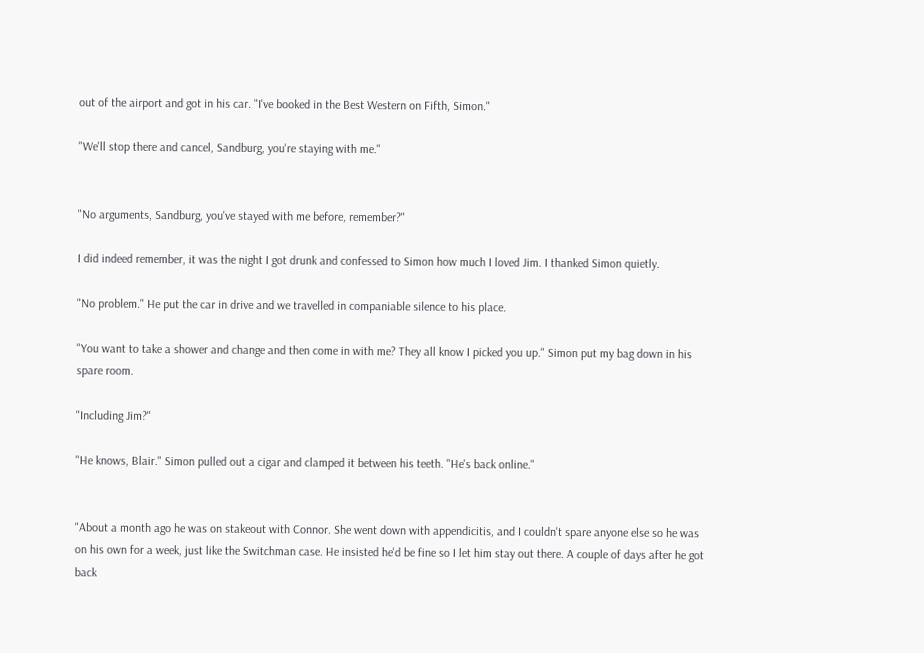out of the airport and got in his car. "I've booked in the Best Western on Fifth, Simon."

"We'll stop there and cancel, Sandburg, you're staying with me."


"No arguments, Sandburg, you've stayed with me before, remember?"

I did indeed remember, it was the night I got drunk and confessed to Simon how much I loved Jim. I thanked Simon quietly.

"No problem." He put the car in drive and we travelled in companiable silence to his place.

"You want to take a shower and change and then come in with me? They all know I picked you up." Simon put my bag down in his spare room.

"Including Jim?"

"He knows, Blair." Simon pulled out a cigar and clamped it between his teeth. "He's back online."


"About a month ago he was on stakeout with Connor. She went down with appendicitis, and I couldn't spare anyone else so he was on his own for a week, just like the Switchman case. He insisted he'd be fine so I let him stay out there. A couple of days after he got back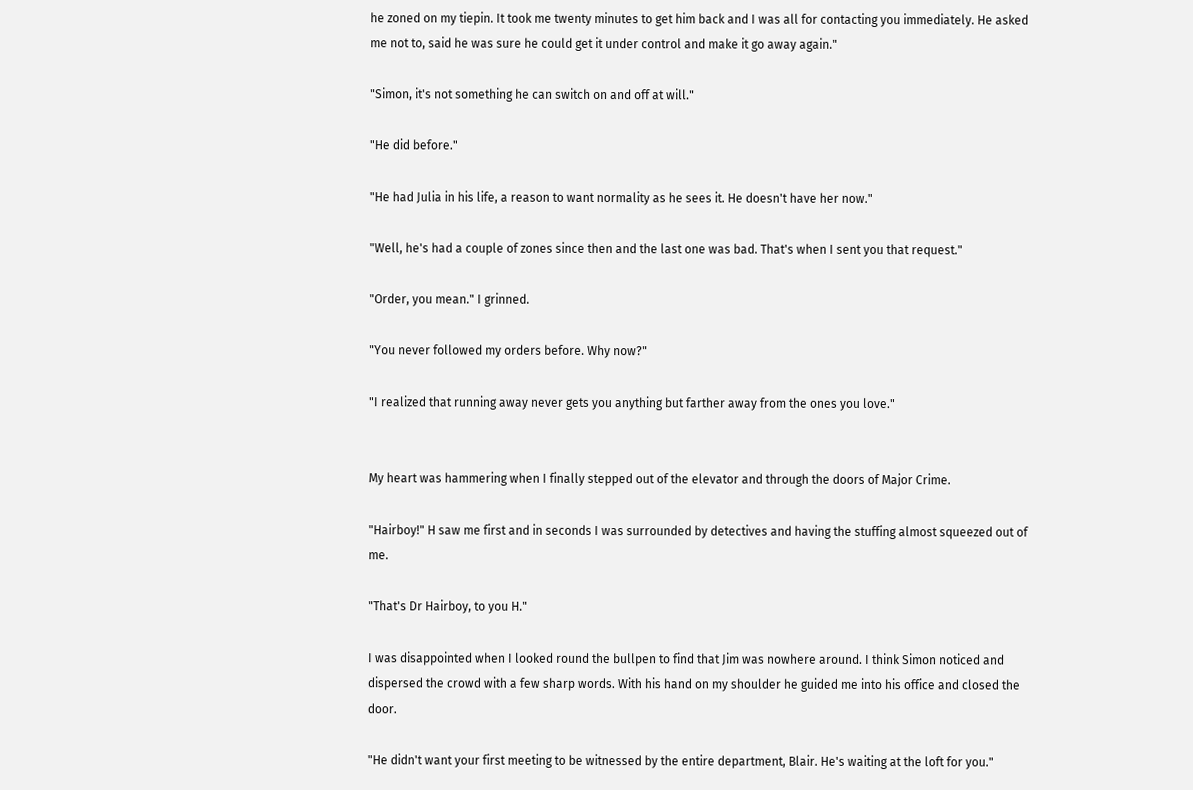he zoned on my tiepin. It took me twenty minutes to get him back and I was all for contacting you immediately. He asked me not to, said he was sure he could get it under control and make it go away again."

"Simon, it's not something he can switch on and off at will."

"He did before."

"He had Julia in his life, a reason to want normality as he sees it. He doesn't have her now."

"Well, he's had a couple of zones since then and the last one was bad. That's when I sent you that request."

"Order, you mean." I grinned.

"You never followed my orders before. Why now?"

"I realized that running away never gets you anything but farther away from the ones you love."


My heart was hammering when I finally stepped out of the elevator and through the doors of Major Crime.

"Hairboy!" H saw me first and in seconds I was surrounded by detectives and having the stuffing almost squeezed out of me.

"That's Dr Hairboy, to you H."

I was disappointed when I looked round the bullpen to find that Jim was nowhere around. I think Simon noticed and dispersed the crowd with a few sharp words. With his hand on my shoulder he guided me into his office and closed the door.

"He didn't want your first meeting to be witnessed by the entire department, Blair. He's waiting at the loft for you."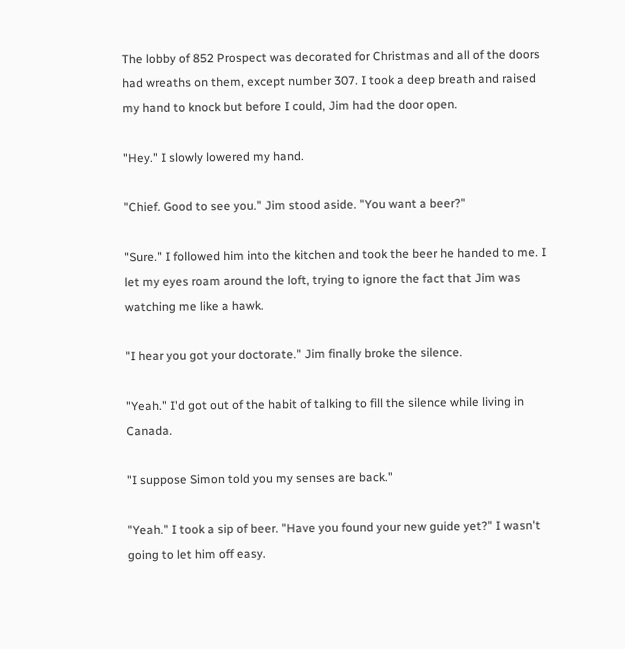The lobby of 852 Prospect was decorated for Christmas and all of the doors had wreaths on them, except number 307. I took a deep breath and raised my hand to knock but before I could, Jim had the door open.

"Hey." I slowly lowered my hand.

"Chief. Good to see you." Jim stood aside. "You want a beer?"

"Sure." I followed him into the kitchen and took the beer he handed to me. I let my eyes roam around the loft, trying to ignore the fact that Jim was watching me like a hawk.

"I hear you got your doctorate." Jim finally broke the silence.

"Yeah." I'd got out of the habit of talking to fill the silence while living in Canada.

"I suppose Simon told you my senses are back."

"Yeah." I took a sip of beer. "Have you found your new guide yet?" I wasn't going to let him off easy.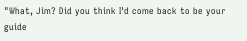"What, Jim? Did you think I'd come back to be your guide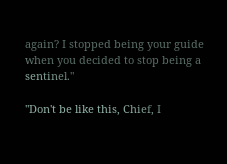again? I stopped being your guide when you decided to stop being a sentinel."

"Don't be like this, Chief, I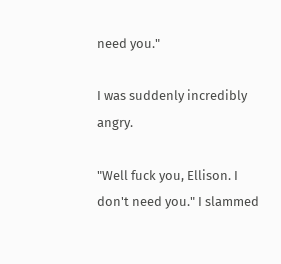need you."

I was suddenly incredibly angry.

"Well fuck you, Ellison. I don't need you." I slammed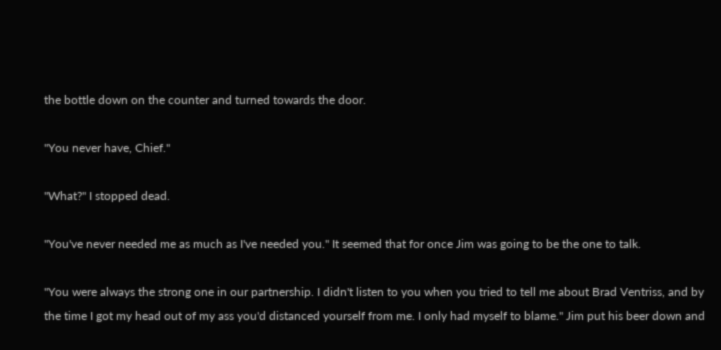the bottle down on the counter and turned towards the door.

"You never have, Chief."

"What?" I stopped dead.

"You've never needed me as much as I've needed you." It seemed that for once Jim was going to be the one to talk.

"You were always the strong one in our partnership. I didn't listen to you when you tried to tell me about Brad Ventriss, and by the time I got my head out of my ass you'd distanced yourself from me. I only had myself to blame." Jim put his beer down and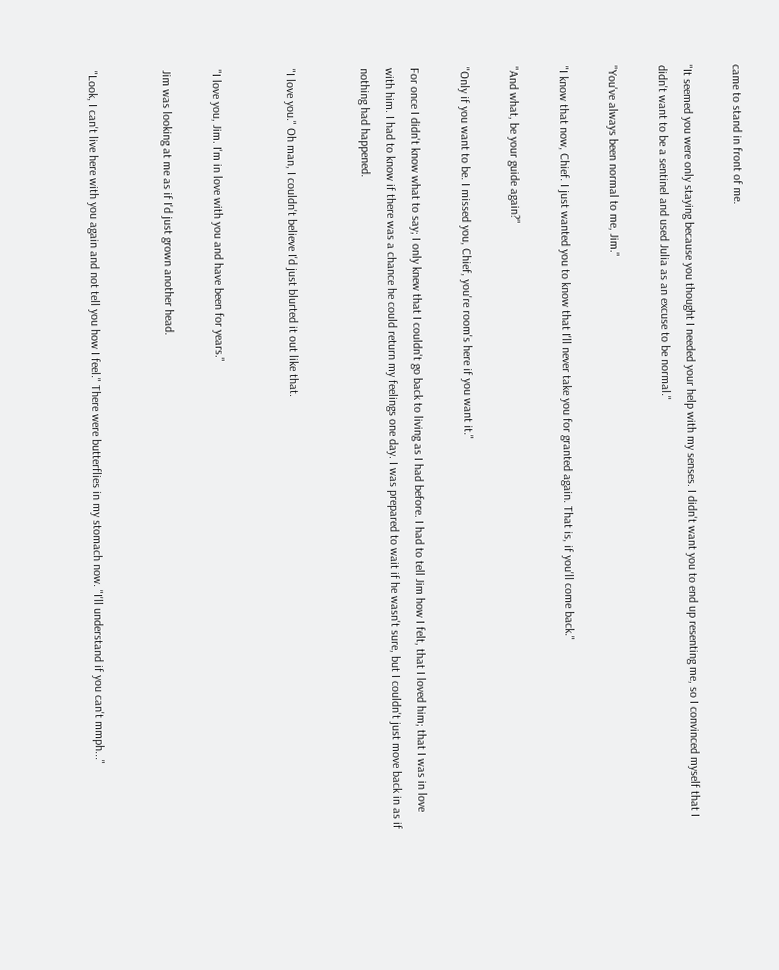came to stand in front of me.

"It seemed you were only staying because you thought I needed your help with my senses. I didn't want you to end up resenting me, so I convinced myself that I didn't want to be a sentinel and used Julia as an excuse to be normal."

"You've always been normal to me, Jim."

"I know that now, Chief. I just wanted you to know that I'll never take you for granted again. That is, if you'll come back."

"And what, be your guide again?"

"Only if you want to be. I missed you, Chief, you're room's here if you want it."

For once I didn't know what to say; I only knew that I couldn't go back to living as I had before. I had to tell Jim how I felt, that I loved him; that I was in love with him. I had to know if there was a chance he could return my feelings one day. I was prepared to wait if he wasn't sure, but I couldn't just move back in as if nothing had happened.


"I love you." Oh man, I couldn't believe I'd just blurted it out like that.


"I love you, Jim. I'm in love with you and have been for years."

Jim was looking at me as if I'd just grown another head.


"Look, I can't live here with you again and not tell you how I feel." There were butterflies in my stomach now. "I'll understand if you can't mmph..."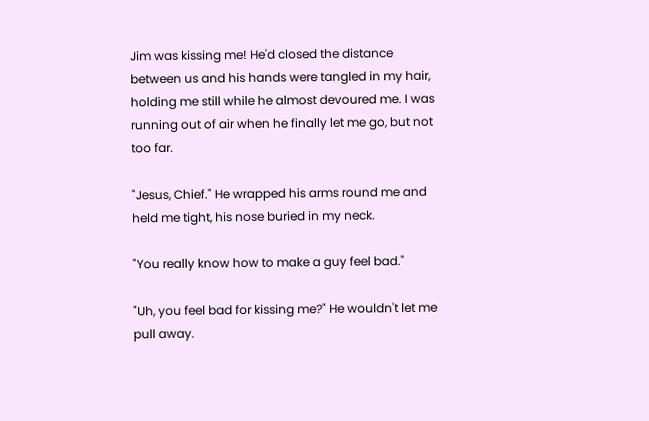Jim was kissing me! He'd closed the distance between us and his hands were tangled in my hair, holding me still while he almost devoured me. I was running out of air when he finally let me go, but not too far.

"Jesus, Chief." He wrapped his arms round me and held me tight, his nose buried in my neck.

"You really know how to make a guy feel bad."

"Uh, you feel bad for kissing me?" He wouldn't let me pull away.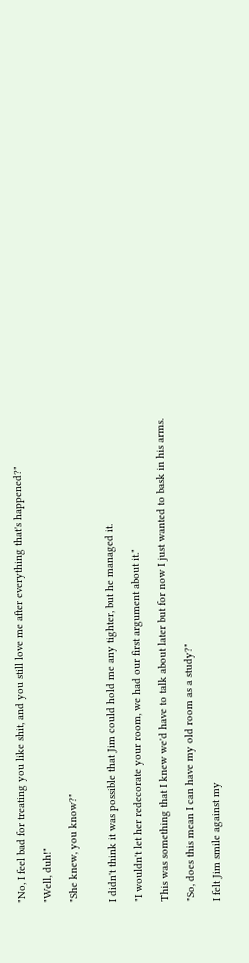"No, I feel bad for treating you like shit, and you still love me after everything that's happened?"

"Well, duh!"

"She knew, you know?"


I didn't think it was possible that Jim could hold me any tighter, but he managed it.

"I wouldn't let her redecorate your room, we had our first argument about it."

This was something that I knew we'd have to talk about later but for now I just wanted to bask in his arms.

"So, does this mean I can have my old room as a study?"

I felt Jim smile against my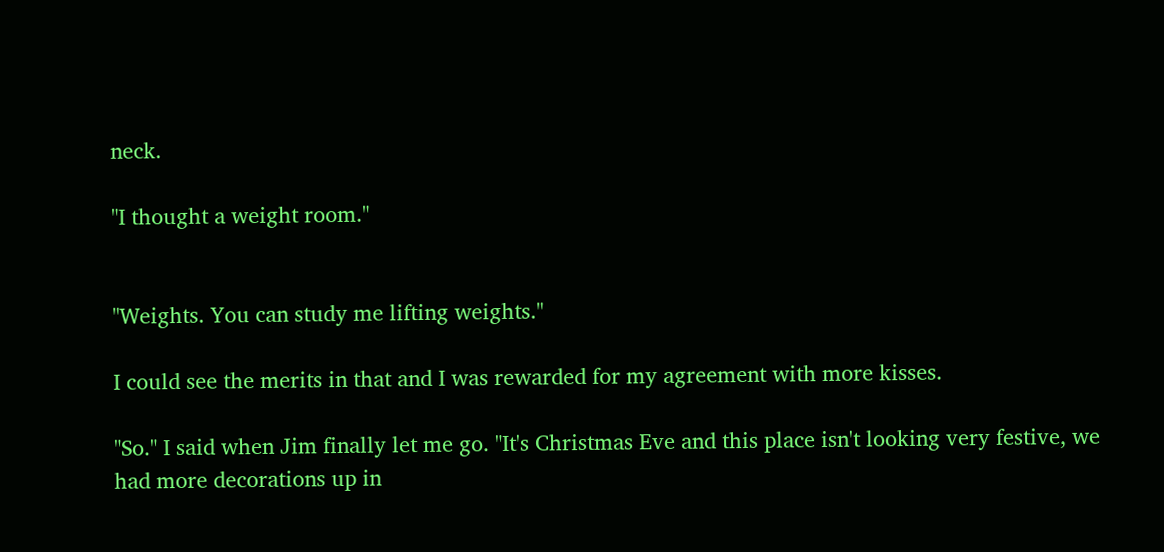neck.

"I thought a weight room."


"Weights. You can study me lifting weights."

I could see the merits in that and I was rewarded for my agreement with more kisses.

"So." I said when Jim finally let me go. "It's Christmas Eve and this place isn't looking very festive, we had more decorations up in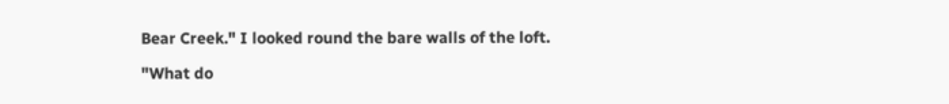Bear Creek." I looked round the bare walls of the loft.

"What do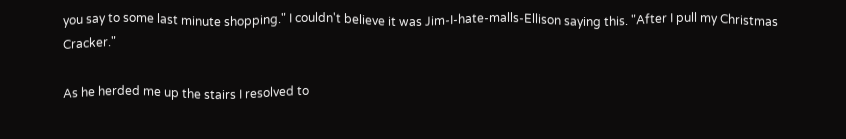you say to some last minute shopping." I couldn't believe it was Jim-I-hate-malls-Ellison saying this. "After I pull my Christmas Cracker."

As he herded me up the stairs I resolved to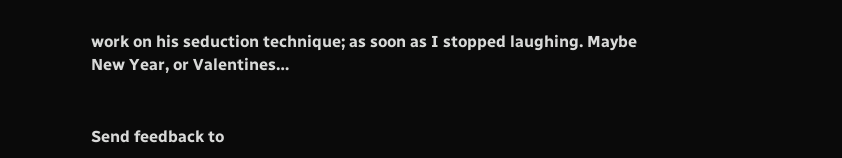work on his seduction technique; as soon as I stopped laughing. Maybe New Year, or Valentines…


Send feedback to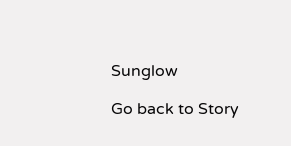Sunglow

Go back to Story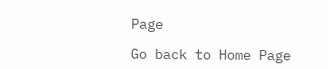Page

Go back to Home Page